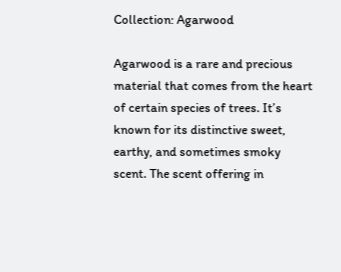Collection: Agarwood

Agarwood is a rare and precious material that comes from the heart of certain species of trees. It’s known for its distinctive sweet, earthy, and sometimes smoky scent. The scent offering in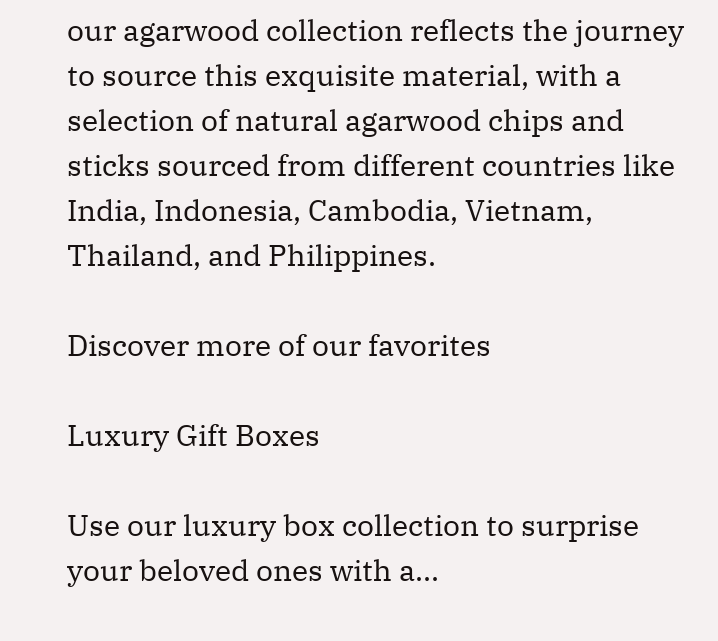our agarwood collection reflects the journey to source this exquisite material, with a selection of natural agarwood chips and sticks sourced from different countries like India, Indonesia, Cambodia, Vietnam, Thailand, and Philippines.

Discover more of our favorites

Luxury Gift Boxes

Use our luxury box collection to surprise your beloved ones with a...